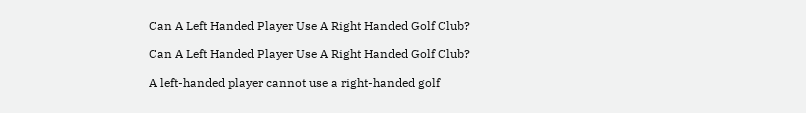Can A Left Handed Player Use A Right Handed Golf Club?

Can A Left Handed Player Use A Right Handed Golf Club?

A left-handed player cannot use a right-handed golf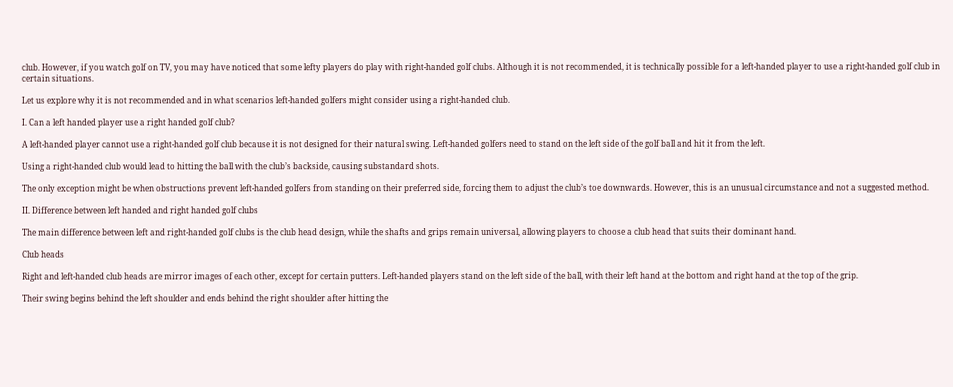club. However, if you watch golf on TV, you may have noticed that some lefty players do play with right-handed golf clubs. Although it is not recommended, it is technically possible for a left-handed player to use a right-handed golf club in certain situations.

Let us explore why it is not recommended and in what scenarios left-handed golfers might consider using a right-handed club.

I. Can a left handed player use a right handed golf club?

A left-handed player cannot use a right-handed golf club because it is not designed for their natural swing. Left-handed golfers need to stand on the left side of the golf ball and hit it from the left.

Using a right-handed club would lead to hitting the ball with the club’s backside, causing substandard shots.

The only exception might be when obstructions prevent left-handed golfers from standing on their preferred side, forcing them to adjust the club’s toe downwards. However, this is an unusual circumstance and not a suggested method.

II. Difference between left handed and right handed golf clubs

The main difference between left and right-handed golf clubs is the club head design, while the shafts and grips remain universal, allowing players to choose a club head that suits their dominant hand.

Club heads

Right and left-handed club heads are mirror images of each other, except for certain putters. Left-handed players stand on the left side of the ball, with their left hand at the bottom and right hand at the top of the grip.

Their swing begins behind the left shoulder and ends behind the right shoulder after hitting the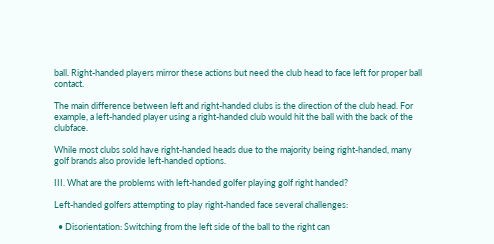ball. Right-handed players mirror these actions but need the club head to face left for proper ball contact.

The main difference between left and right-handed clubs is the direction of the club head. For example, a left-handed player using a right-handed club would hit the ball with the back of the clubface.

While most clubs sold have right-handed heads due to the majority being right-handed, many golf brands also provide left-handed options.

III. What are the problems with left-handed golfer playing golf right handed?

Left-handed golfers attempting to play right-handed face several challenges:

  • Disorientation: Switching from the left side of the ball to the right can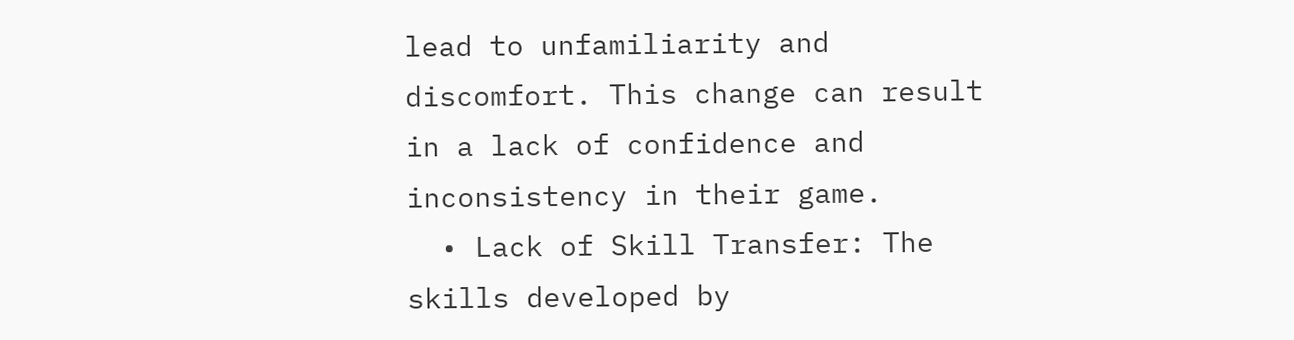lead to unfamiliarity and discomfort. This change can result in a lack of confidence and inconsistency in their game.
  • Lack of Skill Transfer: The skills developed by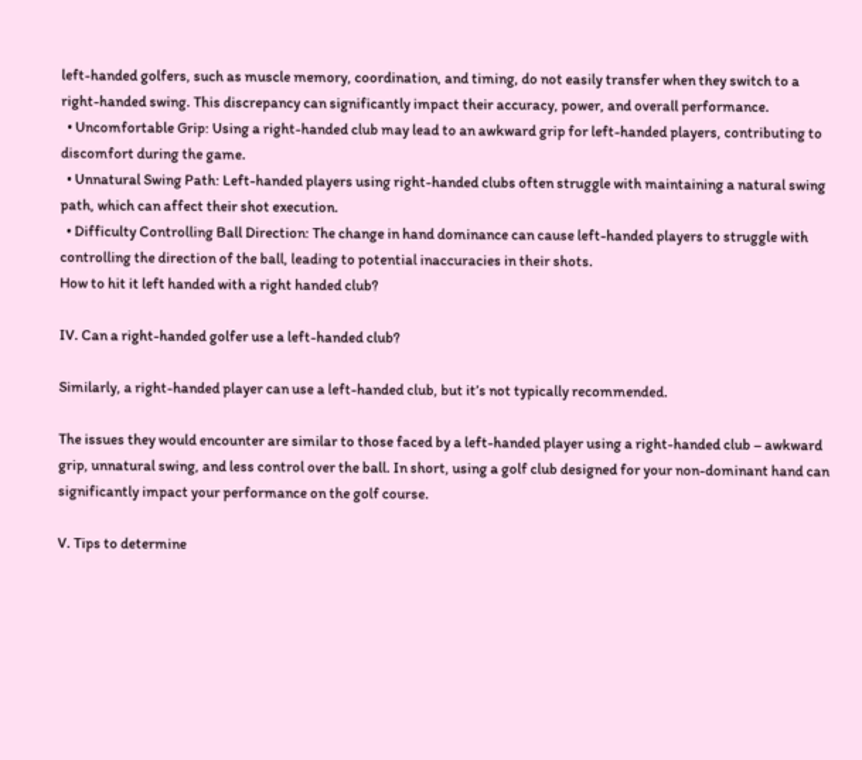left-handed golfers, such as muscle memory, coordination, and timing, do not easily transfer when they switch to a right-handed swing. This discrepancy can significantly impact their accuracy, power, and overall performance.
  • Uncomfortable Grip: Using a right-handed club may lead to an awkward grip for left-handed players, contributing to discomfort during the game.
  • Unnatural Swing Path: Left-handed players using right-handed clubs often struggle with maintaining a natural swing path, which can affect their shot execution.
  • Difficulty Controlling Ball Direction: The change in hand dominance can cause left-handed players to struggle with controlling the direction of the ball, leading to potential inaccuracies in their shots.
How to hit it left handed with a right handed club?

IV. Can a right-handed golfer use a left-handed club?

Similarly, a right-handed player can use a left-handed club, but it’s not typically recommended.

The issues they would encounter are similar to those faced by a left-handed player using a right-handed club – awkward grip, unnatural swing, and less control over the ball. In short, using a golf club designed for your non-dominant hand can significantly impact your performance on the golf course.

V. Tips to determine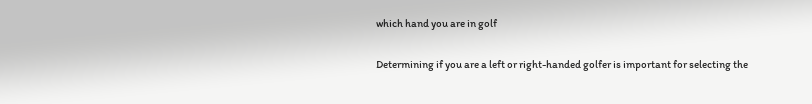which hand you are in golf

Determining if you are a left or right-handed golfer is important for selecting the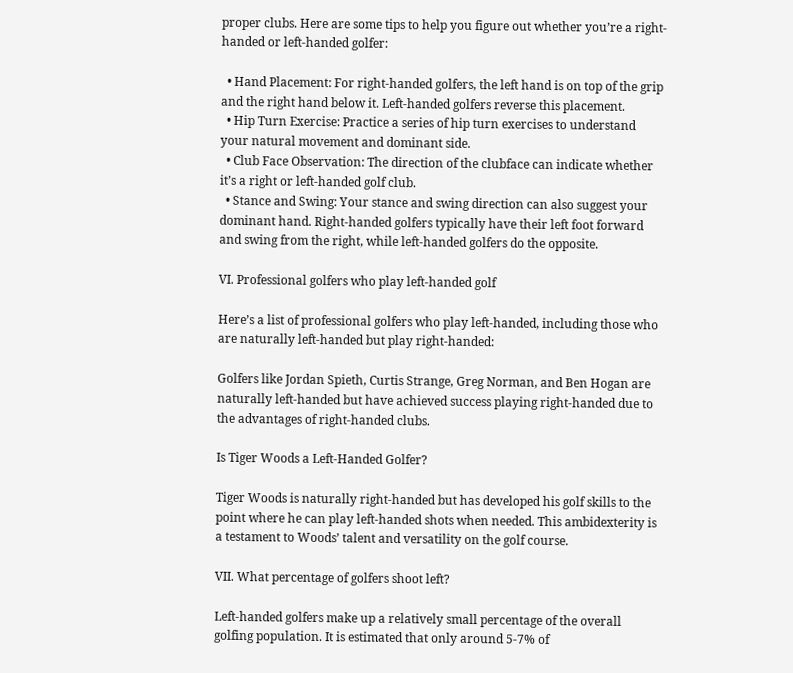proper clubs. Here are some tips to help you figure out whether you’re a right-handed or left-handed golfer:

  • Hand Placement: For right-handed golfers, the left hand is on top of the grip and the right hand below it. Left-handed golfers reverse this placement.
  • Hip Turn Exercise: Practice a series of hip turn exercises to understand your natural movement and dominant side.
  • Club Face Observation: The direction of the clubface can indicate whether it’s a right or left-handed golf club.
  • Stance and Swing: Your stance and swing direction can also suggest your dominant hand. Right-handed golfers typically have their left foot forward and swing from the right, while left-handed golfers do the opposite.

VI. Professional golfers who play left-handed golf

Here’s a list of professional golfers who play left-handed, including those who are naturally left-handed but play right-handed:

Golfers like Jordan Spieth, Curtis Strange, Greg Norman, and Ben Hogan are naturally left-handed but have achieved success playing right-handed due to the advantages of right-handed clubs.

Is Tiger Woods a Left-Handed Golfer?

Tiger Woods is naturally right-handed but has developed his golf skills to the point where he can play left-handed shots when needed. This ambidexterity is a testament to Woods’ talent and versatility on the golf course.

VII. What percentage of golfers shoot left?

Left-handed golfers make up a relatively small percentage of the overall golfing population. It is estimated that only around 5-7% of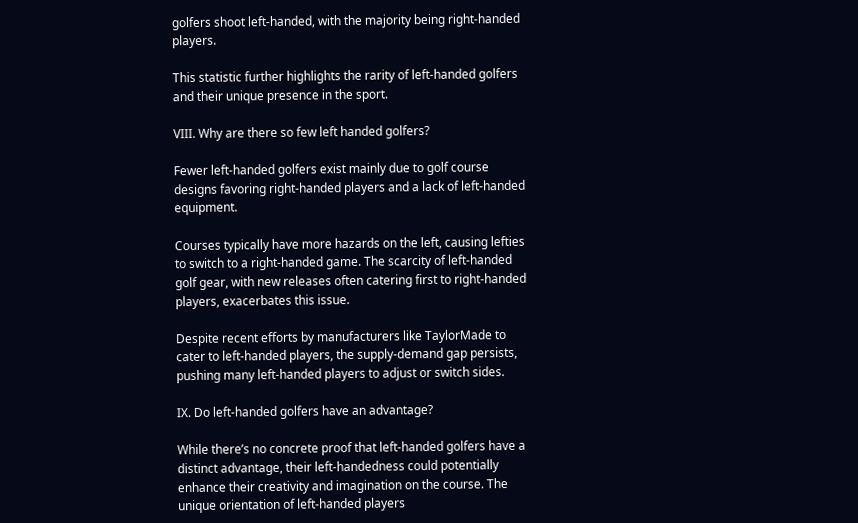golfers shoot left-handed, with the majority being right-handed players.

This statistic further highlights the rarity of left-handed golfers and their unique presence in the sport.

VIII. Why are there so few left handed golfers?

Fewer left-handed golfers exist mainly due to golf course designs favoring right-handed players and a lack of left-handed equipment.

Courses typically have more hazards on the left, causing lefties to switch to a right-handed game. The scarcity of left-handed golf gear, with new releases often catering first to right-handed players, exacerbates this issue.

Despite recent efforts by manufacturers like TaylorMade to cater to left-handed players, the supply-demand gap persists, pushing many left-handed players to adjust or switch sides.

IX. Do left-handed golfers have an advantage?

While there’s no concrete proof that left-handed golfers have a distinct advantage, their left-handedness could potentially enhance their creativity and imagination on the course. The unique orientation of left-handed players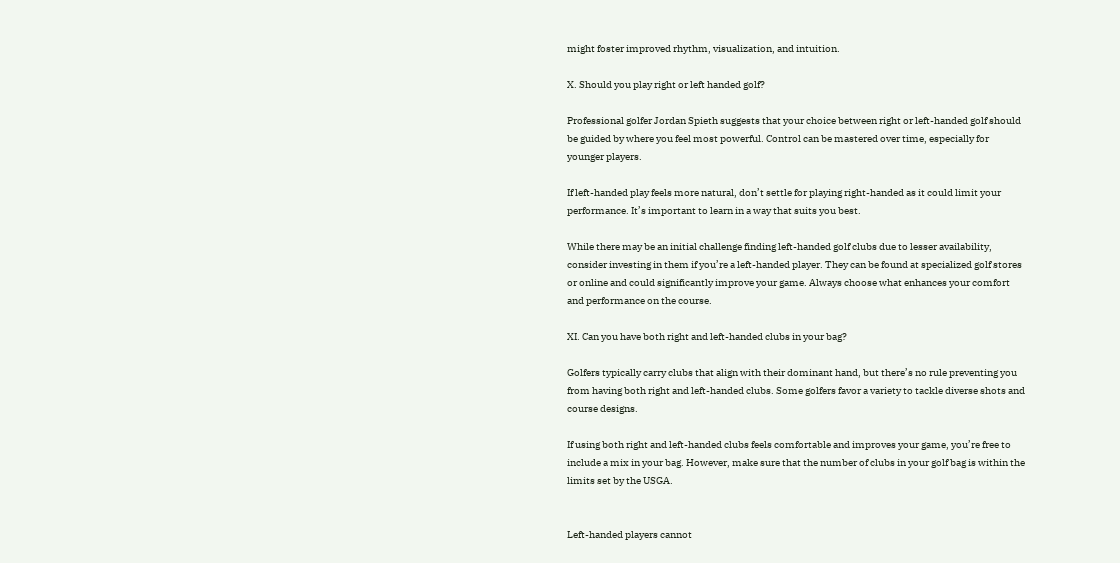might foster improved rhythm, visualization, and intuition.

X. Should you play right or left handed golf?

Professional golfer Jordan Spieth suggests that your choice between right or left-handed golf should be guided by where you feel most powerful. Control can be mastered over time, especially for younger players.

If left-handed play feels more natural, don’t settle for playing right-handed as it could limit your performance. It’s important to learn in a way that suits you best.

While there may be an initial challenge finding left-handed golf clubs due to lesser availability, consider investing in them if you’re a left-handed player. They can be found at specialized golf stores or online and could significantly improve your game. Always choose what enhances your comfort and performance on the course.

XI. Can you have both right and left-handed clubs in your bag?

Golfers typically carry clubs that align with their dominant hand, but there’s no rule preventing you from having both right and left-handed clubs. Some golfers favor a variety to tackle diverse shots and course designs.

If using both right and left-handed clubs feels comfortable and improves your game, you’re free to include a mix in your bag. However, make sure that the number of clubs in your golf bag is within the limits set by the USGA.


Left-handed players cannot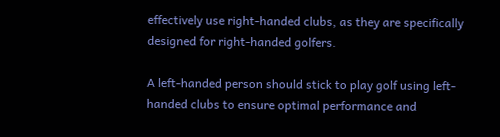effectively use right-handed clubs, as they are specifically designed for right-handed golfers.

A left-handed person should stick to play golf using left-handed clubs to ensure optimal performance and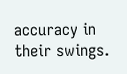accuracy in their swings.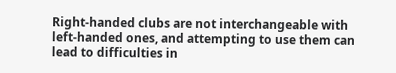Right-handed clubs are not interchangeable with left-handed ones, and attempting to use them can lead to difficulties in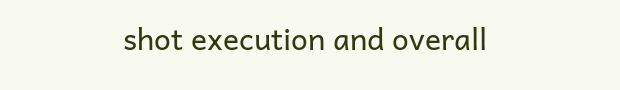shot execution and overall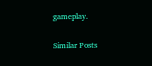gameplay.

Similar Posts